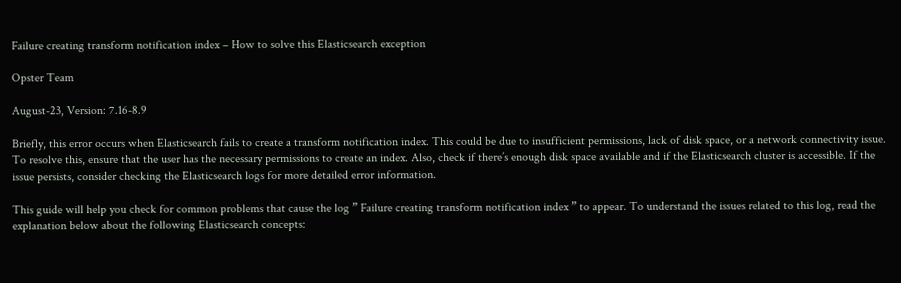Failure creating transform notification index – How to solve this Elasticsearch exception

Opster Team

August-23, Version: 7.16-8.9

Briefly, this error occurs when Elasticsearch fails to create a transform notification index. This could be due to insufficient permissions, lack of disk space, or a network connectivity issue. To resolve this, ensure that the user has the necessary permissions to create an index. Also, check if there’s enough disk space available and if the Elasticsearch cluster is accessible. If the issue persists, consider checking the Elasticsearch logs for more detailed error information.

This guide will help you check for common problems that cause the log ” Failure creating transform notification index ” to appear. To understand the issues related to this log, read the explanation below about the following Elasticsearch concepts: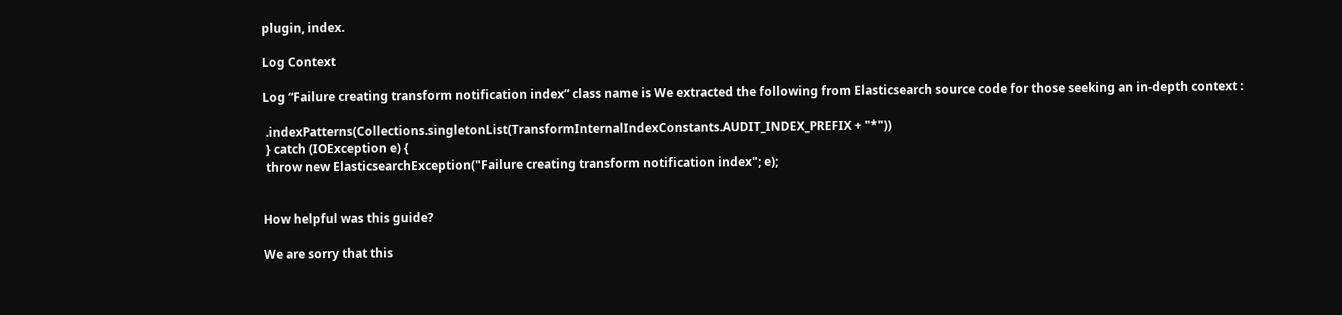plugin, index.

Log Context

Log “Failure creating transform notification index” class name is We extracted the following from Elasticsearch source code for those seeking an in-depth context :

 .indexPatterns(Collections.singletonList(TransformInternalIndexConstants.AUDIT_INDEX_PREFIX + "*"))
 } catch (IOException e) {
 throw new ElasticsearchException("Failure creating transform notification index"; e);


How helpful was this guide?

We are sorry that this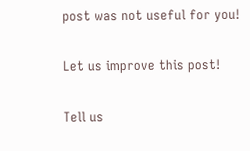post was not useful for you!

Let us improve this post!

Tell us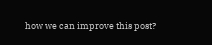how we can improve this post?